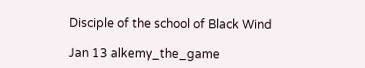Disciple of the school of Black Wind

Jan 13 alkemy_the_game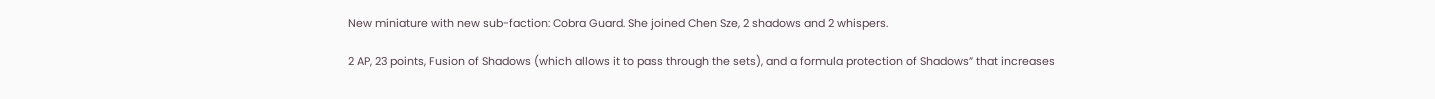New miniature with new sub-faction: Cobra Guard. She joined Chen Sze, 2 shadows and 2 whispers.

2 AP, 23 points, Fusion of Shadows (which allows it to pass through the sets), and a formula protection of Shadows” that increases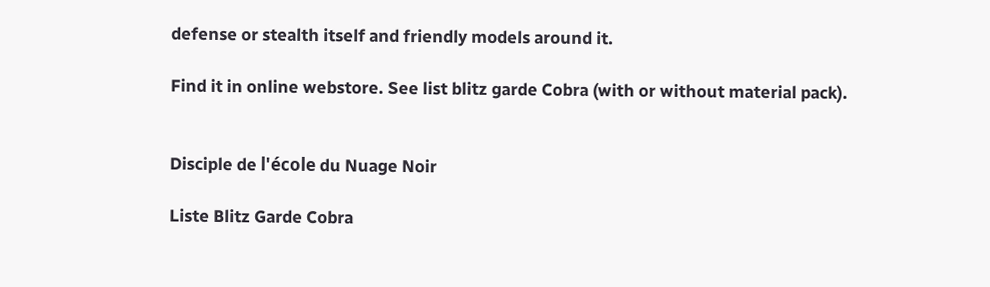defense or stealth itself and friendly models around it.

Find it in online webstore. See list blitz garde Cobra (with or without material pack).


Disciple de l'école du Nuage Noir

Liste Blitz Garde Cobra